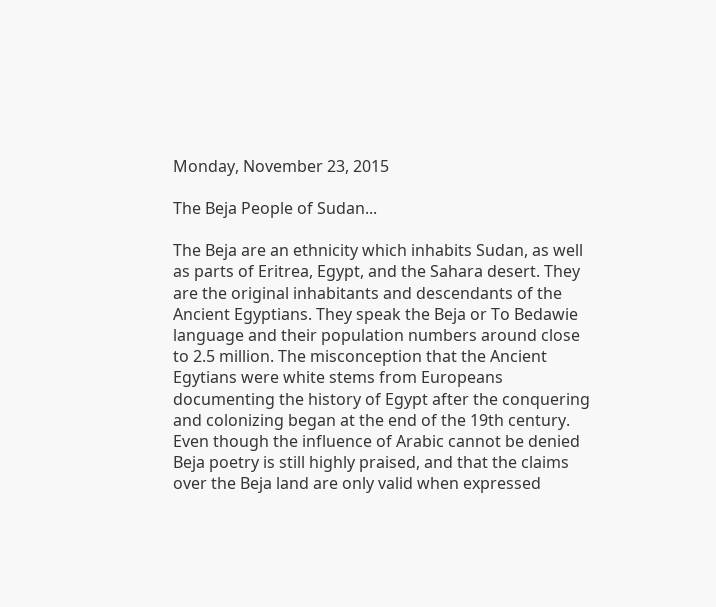Monday, November 23, 2015

The Beja People of Sudan...

The Beja are an ethnicity which inhabits Sudan, as well as parts of Eritrea, Egypt, and the Sahara desert. They are the original inhabitants and descendants of the Ancient Egyptians. They speak the Beja or To Bedawie language and their population numbers around close to 2.5 million. The misconception that the Ancient Egytians were white stems from Europeans documenting the history of Egypt after the conquering and colonizing began at the end of the 19th century. Even though the influence of Arabic cannot be denied Beja poetry is still highly praised, and that the claims over the Beja land are only valid when expressed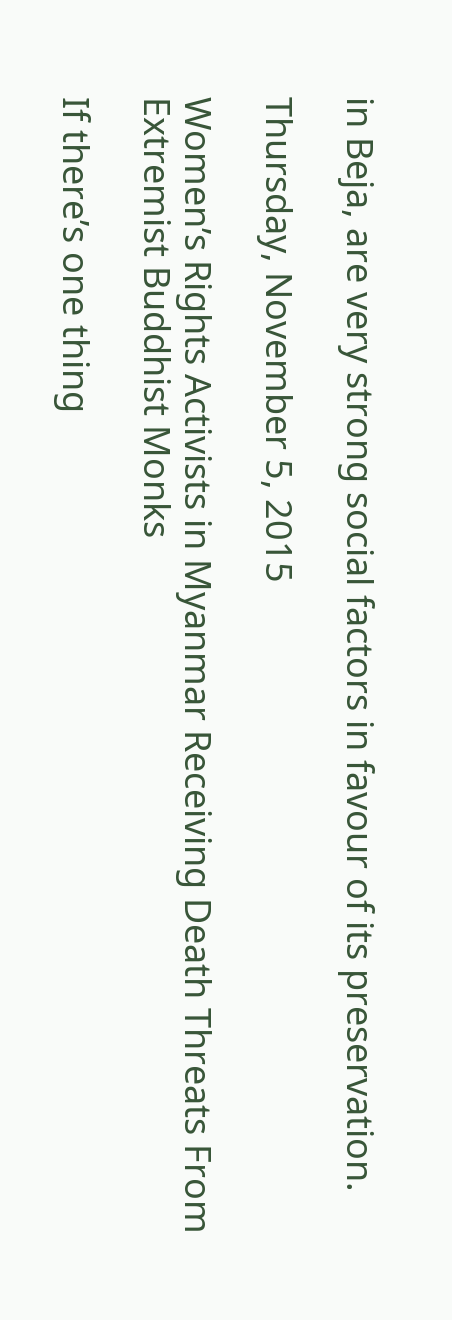in Beja, are very strong social factors in favour of its preservation.

Thursday, November 5, 2015

Women’s Rights Activists in Myanmar Receiving Death Threats From Extremist Buddhist Monks

If there’s one thing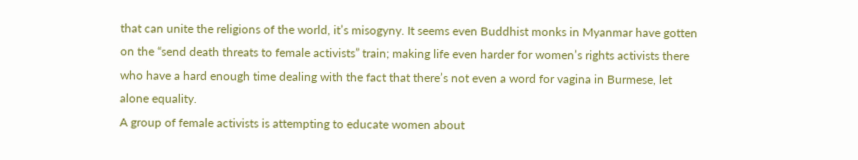that can unite the religions of the world, it’s misogyny. It seems even Buddhist monks in Myanmar have gotten on the “send death threats to female activists” train; making life even harder for women’s rights activists there who have a hard enough time dealing with the fact that there’s not even a word for vagina in Burmese, let alone equality.
A group of female activists is attempting to educate women about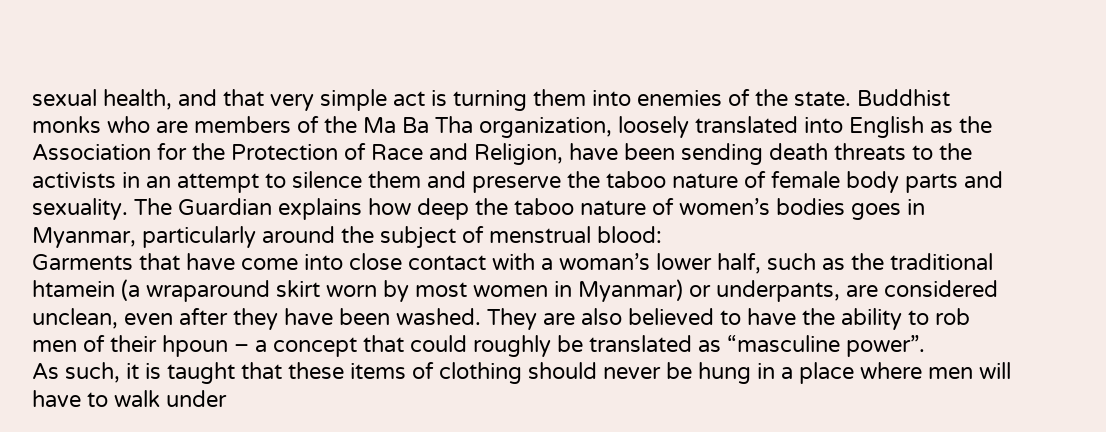sexual health, and that very simple act is turning them into enemies of the state. Buddhist monks who are members of the Ma Ba Tha organization, loosely translated into English as the Association for the Protection of Race and Religion, have been sending death threats to the activists in an attempt to silence them and preserve the taboo nature of female body parts and sexuality. The Guardian explains how deep the taboo nature of women’s bodies goes in Myanmar, particularly around the subject of menstrual blood:
Garments that have come into close contact with a woman’s lower half, such as the traditional htamein (a wraparound skirt worn by most women in Myanmar) or underpants, are considered unclean, even after they have been washed. They are also believed to have the ability to rob men of their hpoun – a concept that could roughly be translated as “masculine power”.
As such, it is taught that these items of clothing should never be hung in a place where men will have to walk under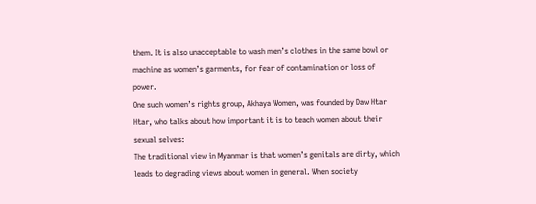them. It is also unacceptable to wash men’s clothes in the same bowl or machine as women’s garments, for fear of contamination or loss of power.
One such women’s rights group, Akhaya Women, was founded by Daw Htar Htar, who talks about how important it is to teach women about their sexual selves:
The traditional view in Myanmar is that women’s genitals are dirty, which leads to degrading views about women in general. When society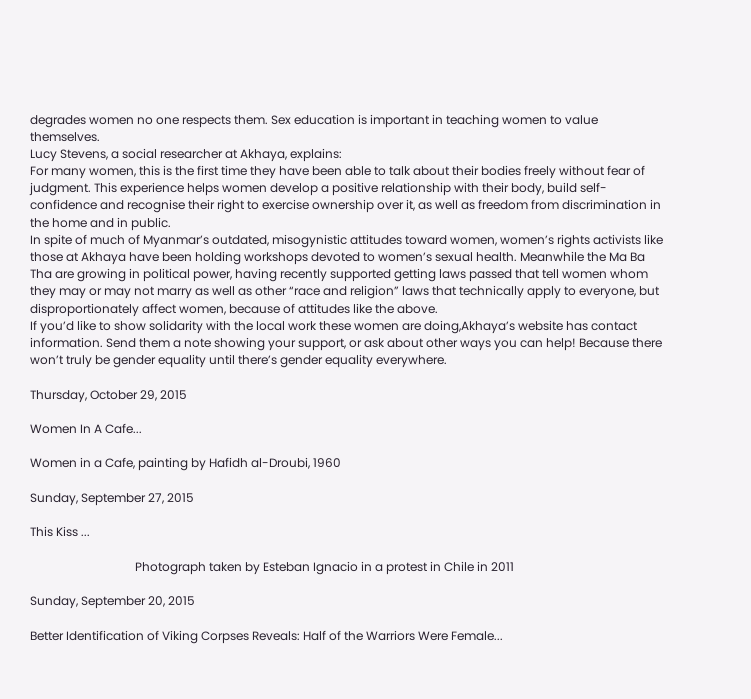degrades women no one respects them. Sex education is important in teaching women to value themselves.
Lucy Stevens, a social researcher at Akhaya, explains:
For many women, this is the first time they have been able to talk about their bodies freely without fear of judgment. This experience helps women develop a positive relationship with their body, build self-confidence and recognise their right to exercise ownership over it, as well as freedom from discrimination in the home and in public.
In spite of much of Myanmar’s outdated, misogynistic attitudes toward women, women’s rights activists like those at Akhaya have been holding workshops devoted to women’s sexual health. Meanwhile the Ma Ba Tha are growing in political power, having recently supported getting laws passed that tell women whom they may or may not marry as well as other “race and religion” laws that technically apply to everyone, but disproportionately affect women, because of attitudes like the above.
If you’d like to show solidarity with the local work these women are doing,Akhaya’s website has contact information. Send them a note showing your support, or ask about other ways you can help! Because there won’t truly be gender equality until there’s gender equality everywhere.

Thursday, October 29, 2015

Women In A Cafe...

Women in a Cafe, painting by Hafidh al-Droubi, 1960

Sunday, September 27, 2015

This Kiss ...

                                   Photograph taken by Esteban Ignacio in a protest in Chile in 2011

Sunday, September 20, 2015

Better Identification of Viking Corpses Reveals: Half of the Warriors Were Female...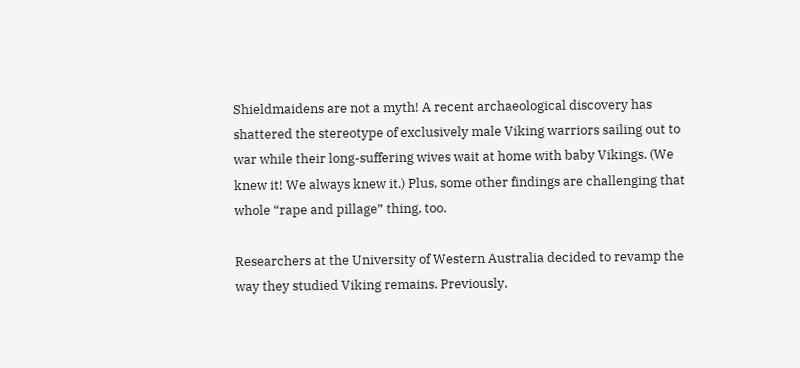Shieldmaidens are not a myth! A recent archaeological discovery has shattered the stereotype of exclusively male Viking warriors sailing out to war while their long-suffering wives wait at home with baby Vikings. (We knew it! We always knew it.) Plus, some other findings are challenging that whole “rape and pillage” thing, too.

Researchers at the University of Western Australia decided to revamp the way they studied Viking remains. Previously,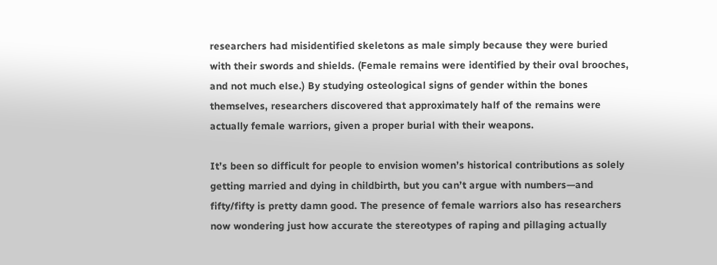researchers had misidentified skeletons as male simply because they were buried with their swords and shields. (Female remains were identified by their oval brooches, and not much else.) By studying osteological signs of gender within the bones themselves, researchers discovered that approximately half of the remains were actually female warriors, given a proper burial with their weapons.

It’s been so difficult for people to envision women’s historical contributions as solely getting married and dying in childbirth, but you can’t argue with numbers—and fifty/fifty is pretty damn good. The presence of female warriors also has researchers now wondering just how accurate the stereotypes of raping and pillaging actually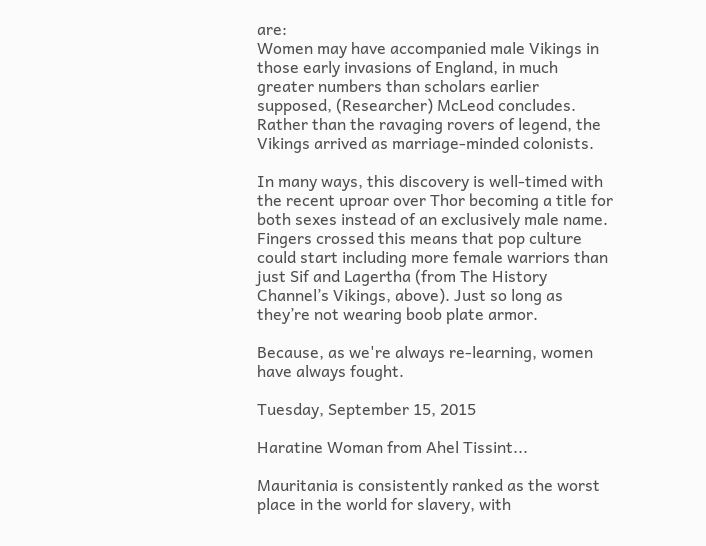are:
Women may have accompanied male Vikings in those early invasions of England, in much greater numbers than scholars earlier supposed, (Researcher) McLeod concludes. Rather than the ravaging rovers of legend, the Vikings arrived as marriage-minded colonists.

In many ways, this discovery is well-timed with the recent uproar over Thor becoming a title for both sexes instead of an exclusively male name. Fingers crossed this means that pop culture could start including more female warriors than just Sif and Lagertha (from The History Channel’s Vikings, above). Just so long as they’re not wearing boob plate armor.

Because, as we're always re-learning, women have always fought.

Tuesday, September 15, 2015

Haratine Woman from Ahel Tissint...

Mauritania is consistently ranked as the worst place in the world for slavery, with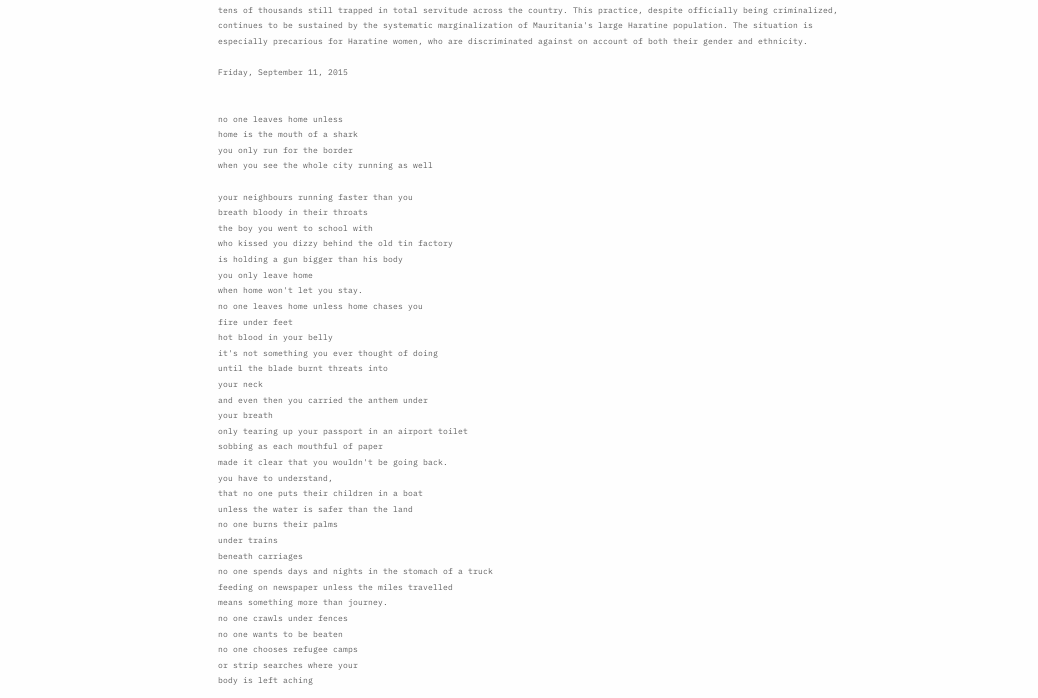tens of thousands still trapped in total servitude across the country. This practice, despite officially being criminalized, continues to be sustained by the systematic marginalization of Mauritania's large Haratine population. The situation is especially precarious for Haratine women, who are discriminated against on account of both their gender and ethnicity.

Friday, September 11, 2015


no one leaves home unless
home is the mouth of a shark
you only run for the border
when you see the whole city running as well

your neighbours running faster than you
breath bloody in their throats
the boy you went to school with
who kissed you dizzy behind the old tin factory
is holding a gun bigger than his body
you only leave home
when home won't let you stay.
no one leaves home unless home chases you
fire under feet
hot blood in your belly
it's not something you ever thought of doing
until the blade burnt threats into
your neck
and even then you carried the anthem under
your breath
only tearing up your passport in an airport toilet
sobbing as each mouthful of paper
made it clear that you wouldn't be going back.
you have to understand,
that no one puts their children in a boat
unless the water is safer than the land
no one burns their palms
under trains
beneath carriages
no one spends days and nights in the stomach of a truck
feeding on newspaper unless the miles travelled
means something more than journey.
no one crawls under fences
no one wants to be beaten
no one chooses refugee camps
or strip searches where your
body is left aching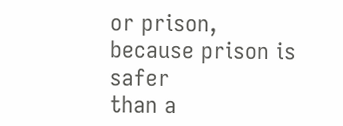or prison,
because prison is safer
than a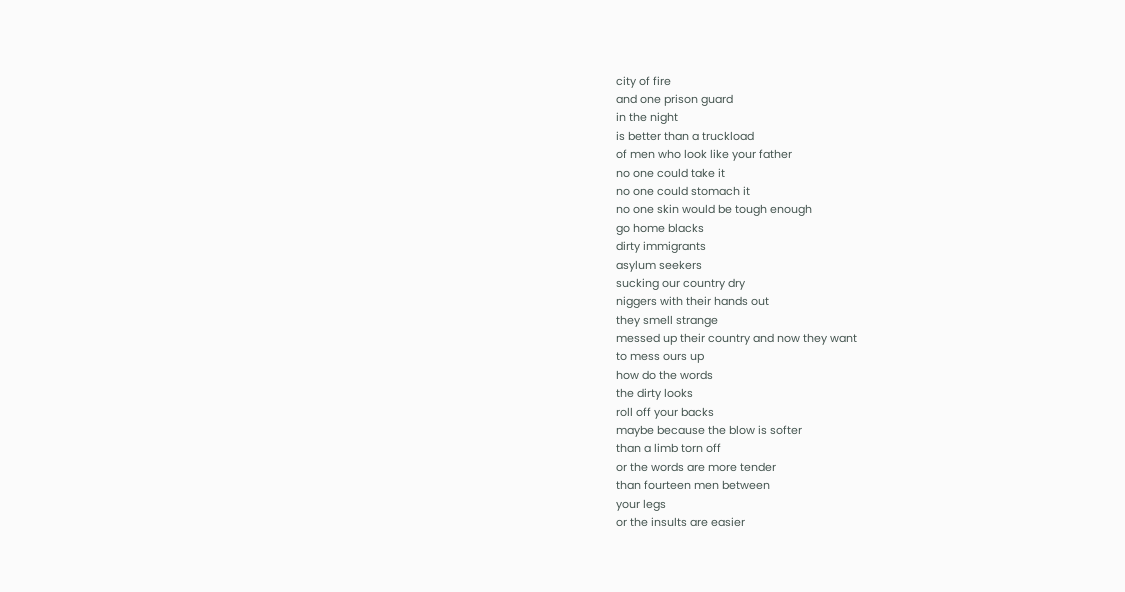city of fire
and one prison guard
in the night
is better than a truckload
of men who look like your father
no one could take it
no one could stomach it
no one skin would be tough enough
go home blacks
dirty immigrants
asylum seekers
sucking our country dry
niggers with their hands out
they smell strange
messed up their country and now they want
to mess ours up
how do the words
the dirty looks
roll off your backs
maybe because the blow is softer
than a limb torn off
or the words are more tender
than fourteen men between
your legs
or the insults are easier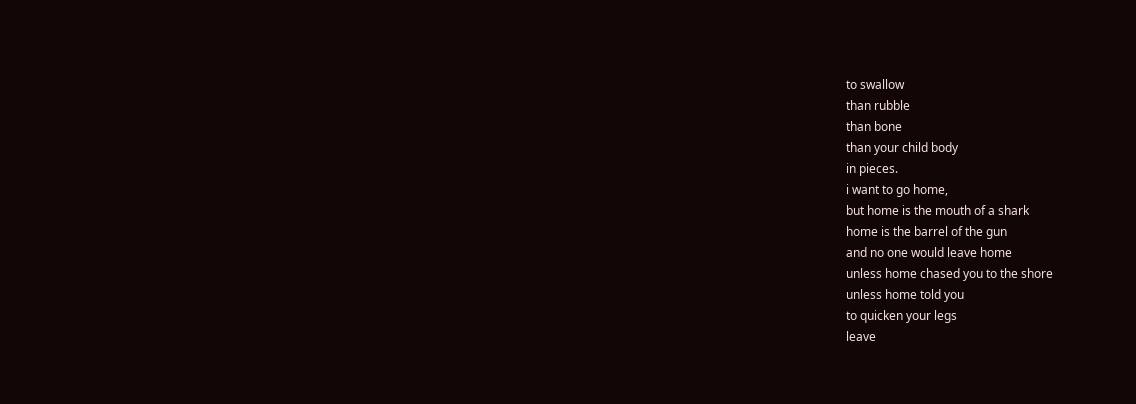to swallow
than rubble
than bone
than your child body
in pieces.
i want to go home,
but home is the mouth of a shark
home is the barrel of the gun
and no one would leave home
unless home chased you to the shore
unless home told you
to quicken your legs
leave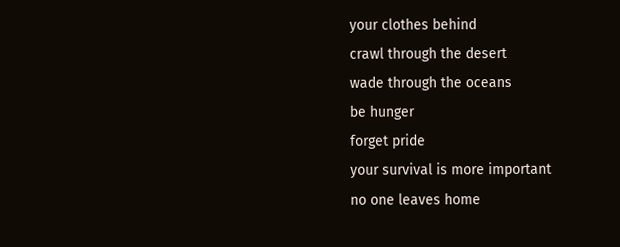your clothes behind
crawl through the desert
wade through the oceans
be hunger
forget pride
your survival is more important
no one leaves home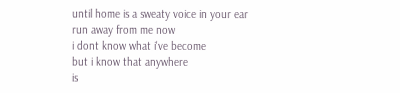until home is a sweaty voice in your ear
run away from me now
i dont know what i've become
but i know that anywhere
is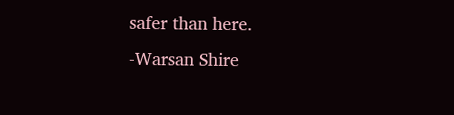safer than here.
-Warsan Shire